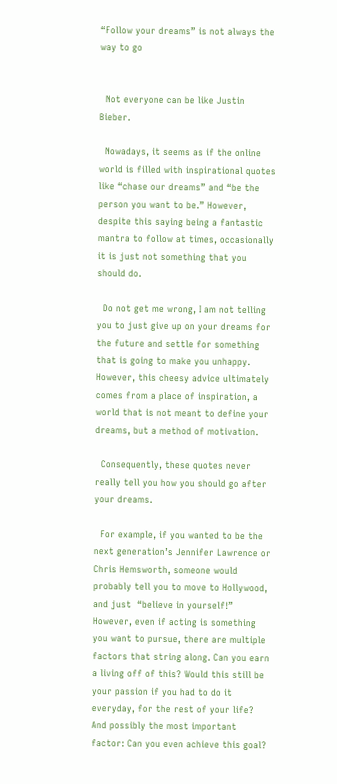“Follow your dreams” is not always the way to go


  Not everyone can be like Justin Bieber.

  Nowadays, it seems as if the online world is filled with inspirational quotes like “chase our dreams” and “be the person you want to be.” However, despite this saying being a fantastic mantra to follow at times, occasionally it is just not something that you should do.

  Do not get me wrong, I am not telling you to just give up on your dreams for the future and settle for something that is going to make you unhappy. However, this cheesy advice ultimately comes from a place of inspiration, a world that is not meant to define your dreams, but a method of motivation.

  Consequently, these quotes never really tell you how you should go after your dreams.

  For example, if you wanted to be the next generation’s Jennifer Lawrence or Chris Hemsworth, someone would probably tell you to move to Hollywood, and just  “believe in yourself!” However, even if acting is something you want to pursue, there are multiple factors that string along. Can you earn a living off of this? Would this still be your passion if you had to do it everyday, for the rest of your life? And possibly the most important factor: Can you even achieve this goal?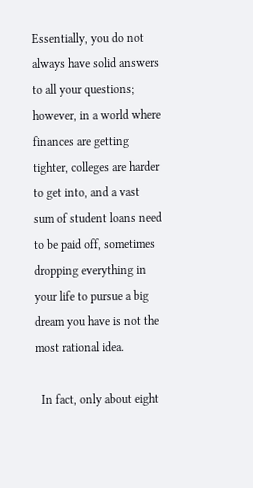Essentially, you do not always have solid answers to all your questions; however, in a world where finances are getting tighter, colleges are harder to get into, and a vast sum of student loans need to be paid off, sometimes dropping everything in your life to pursue a big dream you have is not the most rational idea.

  In fact, only about eight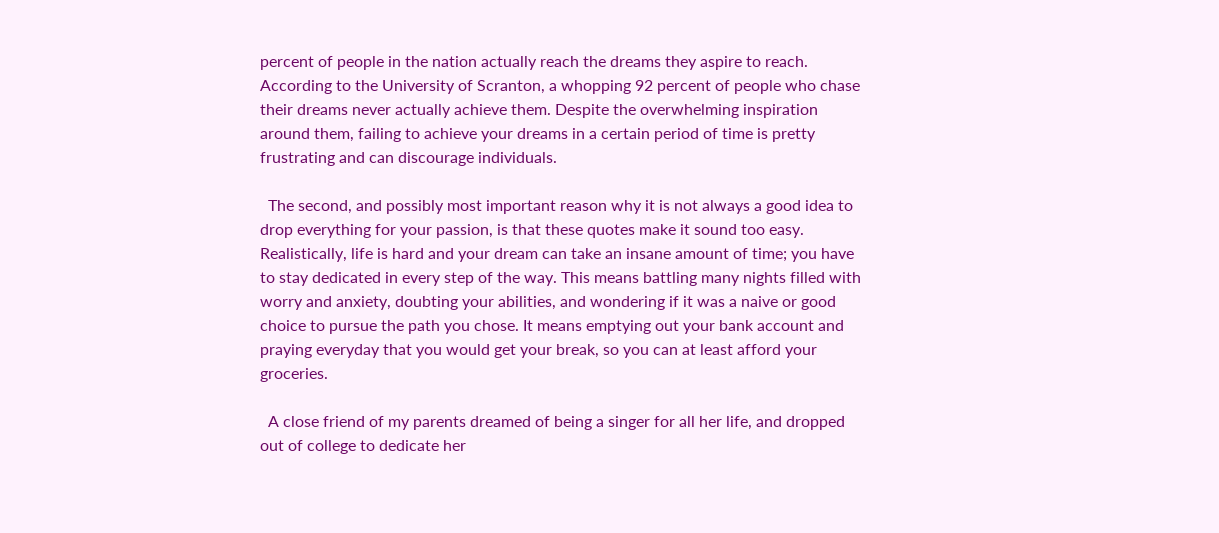percent of people in the nation actually reach the dreams they aspire to reach. According to the University of Scranton, a whopping 92 percent of people who chase their dreams never actually achieve them. Despite the overwhelming inspiration around them, failing to achieve your dreams in a certain period of time is pretty frustrating and can discourage individuals.

  The second, and possibly most important reason why it is not always a good idea to drop everything for your passion, is that these quotes make it sound too easy. Realistically, life is hard and your dream can take an insane amount of time; you have to stay dedicated in every step of the way. This means battling many nights filled with worry and anxiety, doubting your abilities, and wondering if it was a naive or good choice to pursue the path you chose. It means emptying out your bank account and praying everyday that you would get your break, so you can at least afford your groceries.

  A close friend of my parents dreamed of being a singer for all her life, and dropped out of college to dedicate her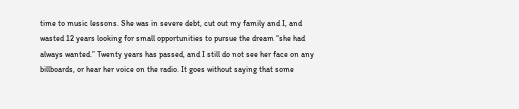time to music lessons. She was in severe debt, cut out my family and I, and wasted 12 years looking for small opportunities to pursue the dream “she had always wanted.” Twenty years has passed, and I still do not see her face on any billboards, or hear her voice on the radio. It goes without saying that some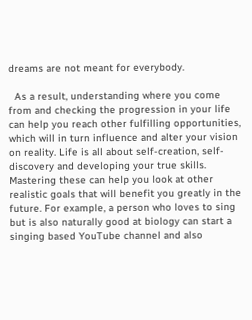dreams are not meant for everybody.

  As a result, understanding where you come from and checking the progression in your life can help you reach other fulfilling opportunities, which will in turn influence and alter your vision on reality. Life is all about self-creation, self-discovery and developing your true skills. Mastering these can help you look at other realistic goals that will benefit you greatly in the future. For example, a person who loves to sing but is also naturally good at biology can start a singing based YouTube channel and also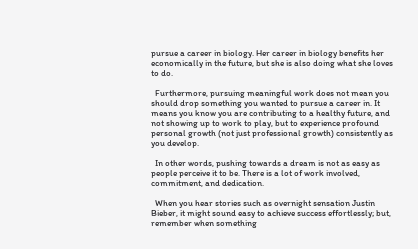pursue a career in biology. Her career in biology benefits her economically in the future, but she is also doing what she loves to do.

  Furthermore, pursuing meaningful work does not mean you should drop something you wanted to pursue a career in. It means you know you are contributing to a healthy future, and not showing up to work to play, but to experience profound personal growth (not just professional growth) consistently as you develop.

  In other words, pushing towards a dream is not as easy as people perceive it to be. There is a lot of work involved, commitment, and dedication.

  When you hear stories such as overnight sensation Justin Bieber, it might sound easy to achieve success effortlessly; but, remember when something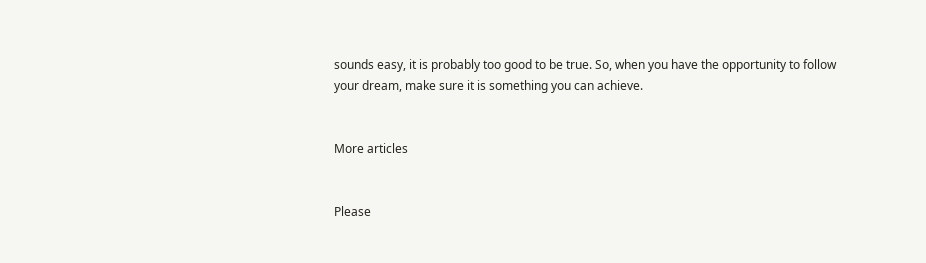sounds easy, it is probably too good to be true. So, when you have the opportunity to follow your dream, make sure it is something you can achieve.


More articles


Please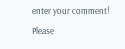enter your comment!
Please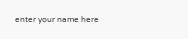enter your name here